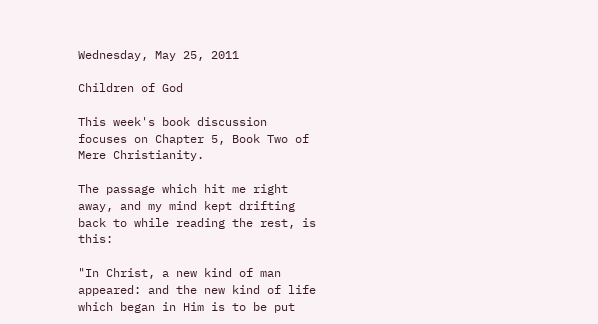Wednesday, May 25, 2011

Children of God

This week's book discussion focuses on Chapter 5, Book Two of Mere Christianity.

The passage which hit me right away, and my mind kept drifting back to while reading the rest, is this:

"In Christ, a new kind of man appeared: and the new kind of life which began in Him is to be put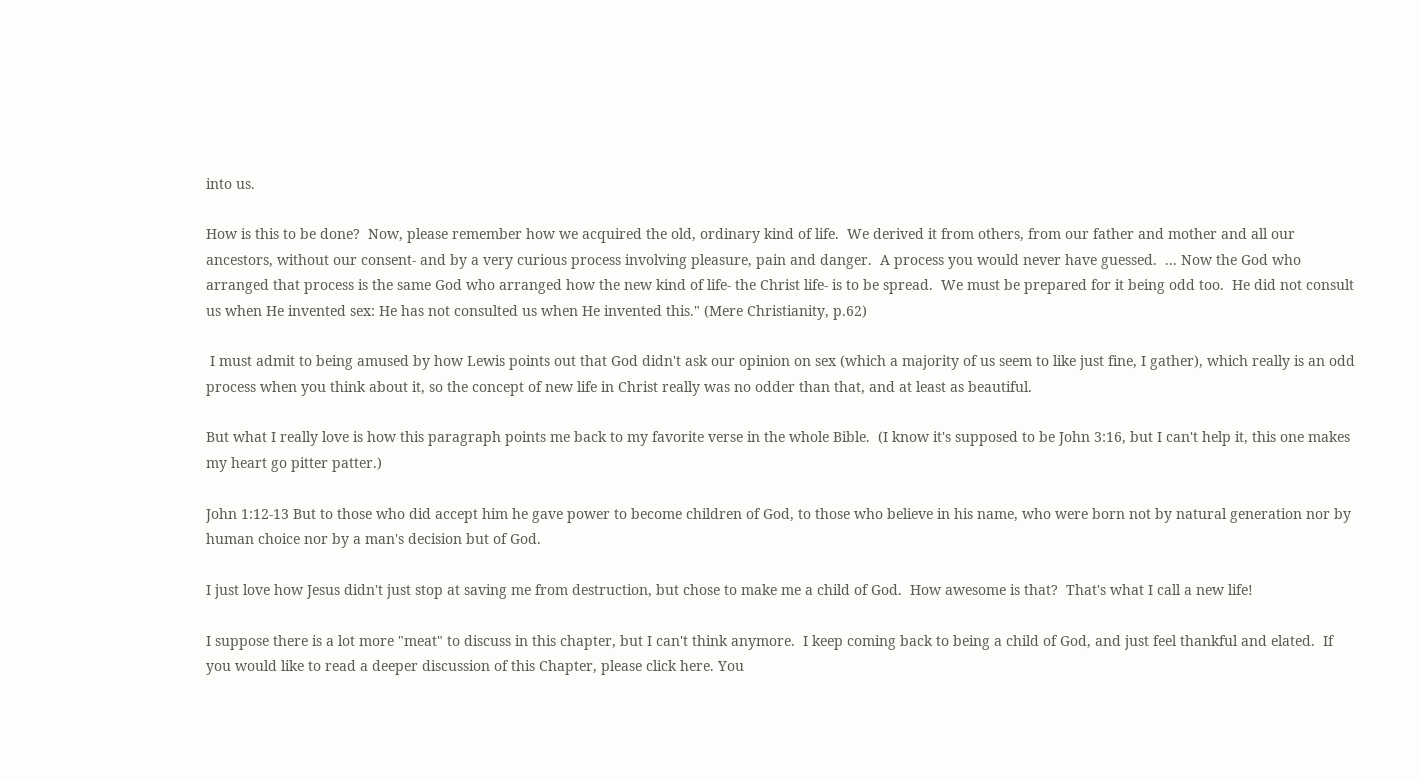into us.

How is this to be done?  Now, please remember how we acquired the old, ordinary kind of life.  We derived it from others, from our father and mother and all our ancestors, without our consent- and by a very curious process involving pleasure, pain and danger.  A process you would never have guessed.  ... Now the God who arranged that process is the same God who arranged how the new kind of life- the Christ life- is to be spread.  We must be prepared for it being odd too.  He did not consult us when He invented sex: He has not consulted us when He invented this." (Mere Christianity, p.62)

 I must admit to being amused by how Lewis points out that God didn't ask our opinion on sex (which a majority of us seem to like just fine, I gather), which really is an odd process when you think about it, so the concept of new life in Christ really was no odder than that, and at least as beautiful.

But what I really love is how this paragraph points me back to my favorite verse in the whole Bible.  (I know it's supposed to be John 3:16, but I can't help it, this one makes my heart go pitter patter.)

John 1:12-13 But to those who did accept him he gave power to become children of God, to those who believe in his name, who were born not by natural generation nor by human choice nor by a man's decision but of God.

I just love how Jesus didn't just stop at saving me from destruction, but chose to make me a child of God.  How awesome is that?  That's what I call a new life!

I suppose there is a lot more "meat" to discuss in this chapter, but I can't think anymore.  I keep coming back to being a child of God, and just feel thankful and elated.  If you would like to read a deeper discussion of this Chapter, please click here. You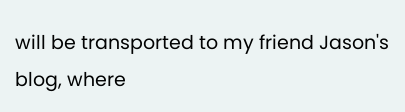will be transported to my friend Jason's blog, where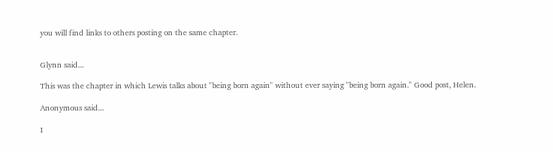you will find links to others posting on the same chapter.


Glynn said...

This was the chapter in which Lewis talks about "being born again" without ever saying "being born again." Good post, Helen.

Anonymous said...

I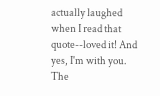actually laughed when I read that quote--loved it! And yes, I'm with you. The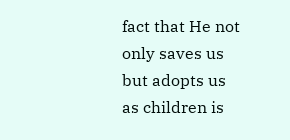fact that He not only saves us but adopts us as children is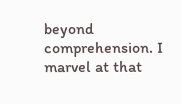beyond comprehension. I marvel at that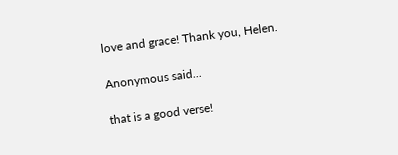love and grace! Thank you, Helen.

Anonymous said...

that is a good verse!